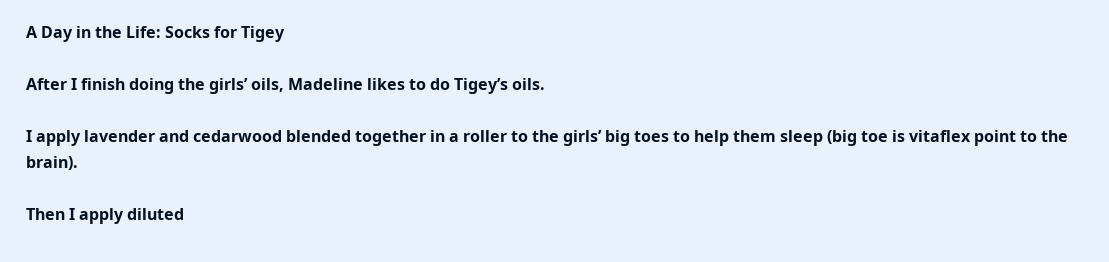A Day in the Life: Socks for Tigey

After I finish doing the girls’ oils, Madeline likes to do Tigey’s oils.

I apply lavender and cedarwood blended together in a roller to the girls’ big toes to help them sleep (big toe is vitaflex point to the brain).

Then I apply diluted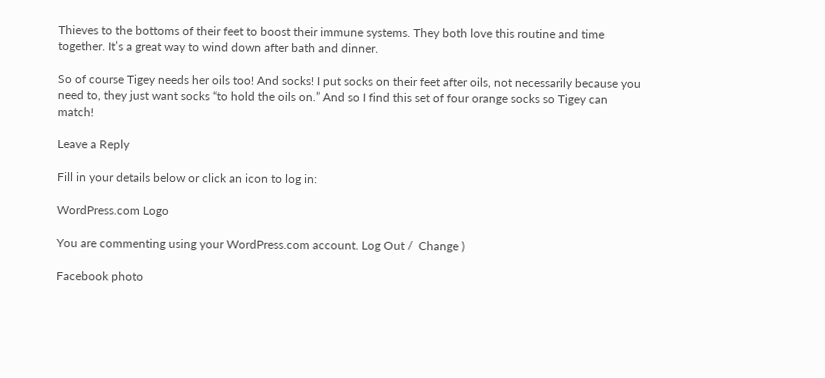Thieves to the bottoms of their feet to boost their immune systems. They both love this routine and time together. It’s a great way to wind down after bath and dinner.

So of course Tigey needs her oils too! And socks! I put socks on their feet after oils, not necessarily because you need to, they just want socks “to hold the oils on.” And so I find this set of four orange socks so Tigey can match!

Leave a Reply

Fill in your details below or click an icon to log in:

WordPress.com Logo

You are commenting using your WordPress.com account. Log Out /  Change )

Facebook photo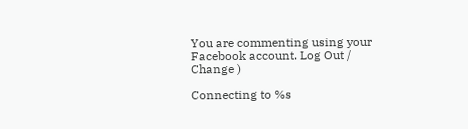You are commenting using your Facebook account. Log Out /  Change )

Connecting to %s